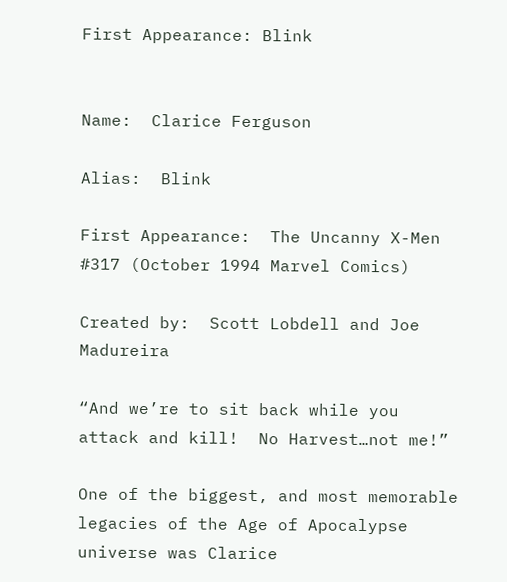First Appearance: Blink


Name:  Clarice Ferguson

Alias:  Blink

First Appearance:  The Uncanny X-Men #317 (October 1994 Marvel Comics)

Created by:  Scott Lobdell and Joe Madureira

“And we’re to sit back while you attack and kill!  No Harvest…not me!”

One of the biggest, and most memorable legacies of the Age of Apocalypse universe was Clarice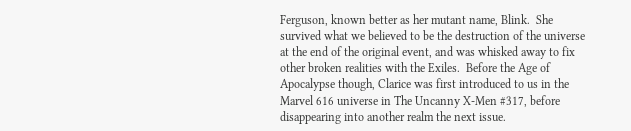Ferguson, known better as her mutant name, Blink.  She survived what we believed to be the destruction of the universe at the end of the original event, and was whisked away to fix other broken realities with the Exiles.  Before the Age of Apocalypse though, Clarice was first introduced to us in the Marvel 616 universe in The Uncanny X-Men #317, before disappearing into another realm the next issue.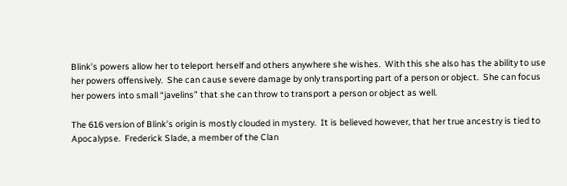Blink’s powers allow her to teleport herself and others anywhere she wishes.  With this she also has the ability to use her powers offensively.  She can cause severe damage by only transporting part of a person or object.  She can focus her powers into small “javelins” that she can throw to transport a person or object as well.

The 616 version of Blink’s origin is mostly clouded in mystery.  It is believed however, that her true ancestry is tied to Apocalypse.  Frederick Slade, a member of the Clan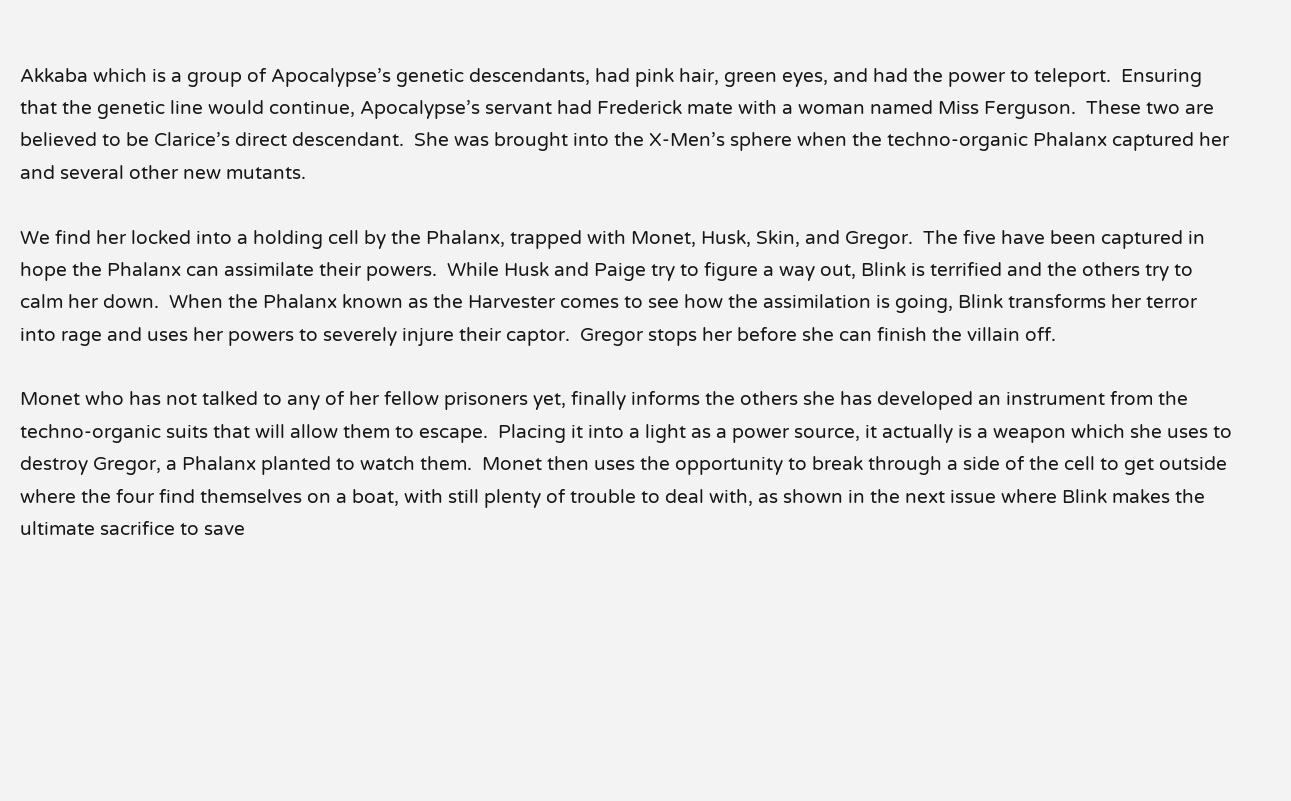Akkaba which is a group of Apocalypse’s genetic descendants, had pink hair, green eyes, and had the power to teleport.  Ensuring that the genetic line would continue, Apocalypse’s servant had Frederick mate with a woman named Miss Ferguson.  These two are believed to be Clarice’s direct descendant.  She was brought into the X-Men’s sphere when the techno-organic Phalanx captured her and several other new mutants.

We find her locked into a holding cell by the Phalanx, trapped with Monet, Husk, Skin, and Gregor.  The five have been captured in hope the Phalanx can assimilate their powers.  While Husk and Paige try to figure a way out, Blink is terrified and the others try to calm her down.  When the Phalanx known as the Harvester comes to see how the assimilation is going, Blink transforms her terror into rage and uses her powers to severely injure their captor.  Gregor stops her before she can finish the villain off.

Monet who has not talked to any of her fellow prisoners yet, finally informs the others she has developed an instrument from the techno-organic suits that will allow them to escape.  Placing it into a light as a power source, it actually is a weapon which she uses to destroy Gregor, a Phalanx planted to watch them.  Monet then uses the opportunity to break through a side of the cell to get outside where the four find themselves on a boat, with still plenty of trouble to deal with, as shown in the next issue where Blink makes the ultimate sacrifice to save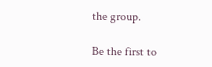the group.

Be the first to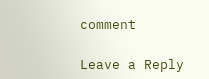comment

Leave a Reply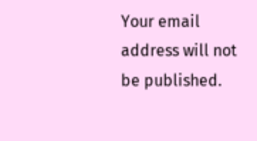Your email address will not be published.